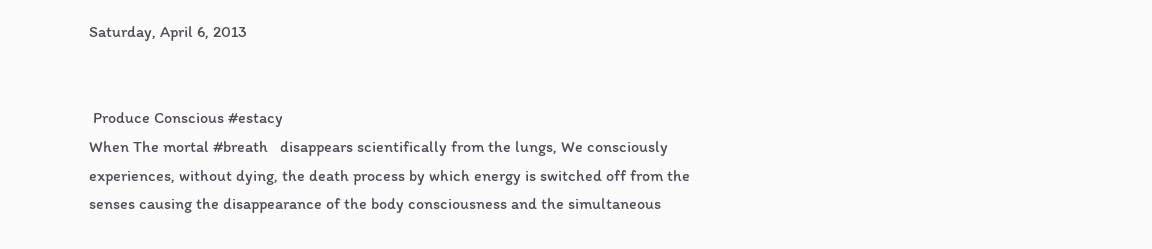Saturday, April 6, 2013


 Produce Conscious #estacy
When The mortal #breath   disappears scientifically from the lungs, We consciously experiences, without dying, the death process by which energy is switched off from the senses causing the disappearance of the body consciousness and the simultaneous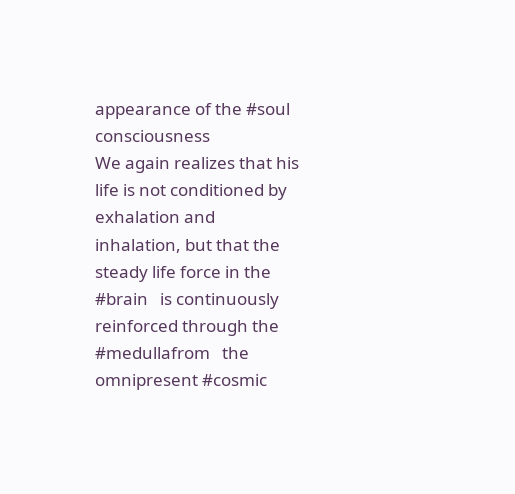appearance of the #soul   consciousness
We again realizes that his life is not conditioned by exhalation and inhalation, but that the steady life force in the #brain   is continuously reinforced through the #medullafrom   the omnipresent #cosmic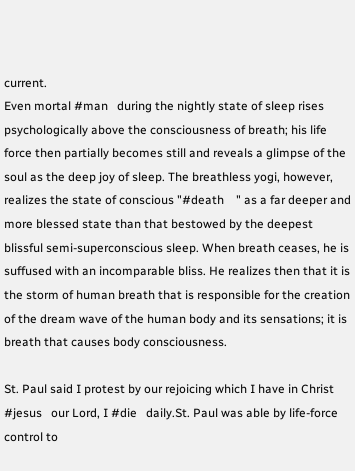current.
Even mortal #man   during the nightly state of sleep rises psychologically above the consciousness of breath; his life force then partially becomes still and reveals a glimpse of the soul as the deep joy of sleep. The breathless yogi, however, realizes the state of conscious "#death    " as a far deeper and more blessed state than that bestowed by the deepest blissful semi-superconscious sleep. When breath ceases, he is suffused with an incomparable bliss. He realizes then that it is the storm of human breath that is responsible for the creation of the dream wave of the human body and its sensations; it is breath that causes body consciousness.

St. Paul said I protest by our rejoicing which I have in Christ #jesus   our Lord, I #die   daily.St. Paul was able by life-force control to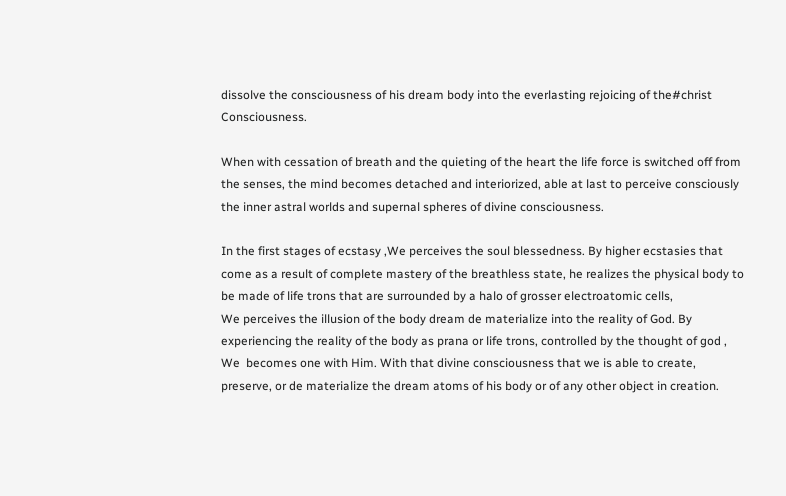dissolve the consciousness of his dream body into the everlasting rejoicing of the#christ   Consciousness.

When with cessation of breath and the quieting of the heart the life force is switched off from the senses, the mind becomes detached and interiorized, able at last to perceive consciously the inner astral worlds and supernal spheres of divine consciousness.

In the first stages of ecstasy ,We perceives the soul blessedness. By higher ecstasies that come as a result of complete mastery of the breathless state, he realizes the physical body to be made of life trons that are surrounded by a halo of grosser electroatomic cells,
We perceives the illusion of the body dream de materialize into the reality of God. By experiencing the reality of the body as prana or life trons, controlled by the thought of god , We  becomes one with Him. With that divine consciousness that we is able to create, preserve, or de materialize the dream atoms of his body or of any other object in creation.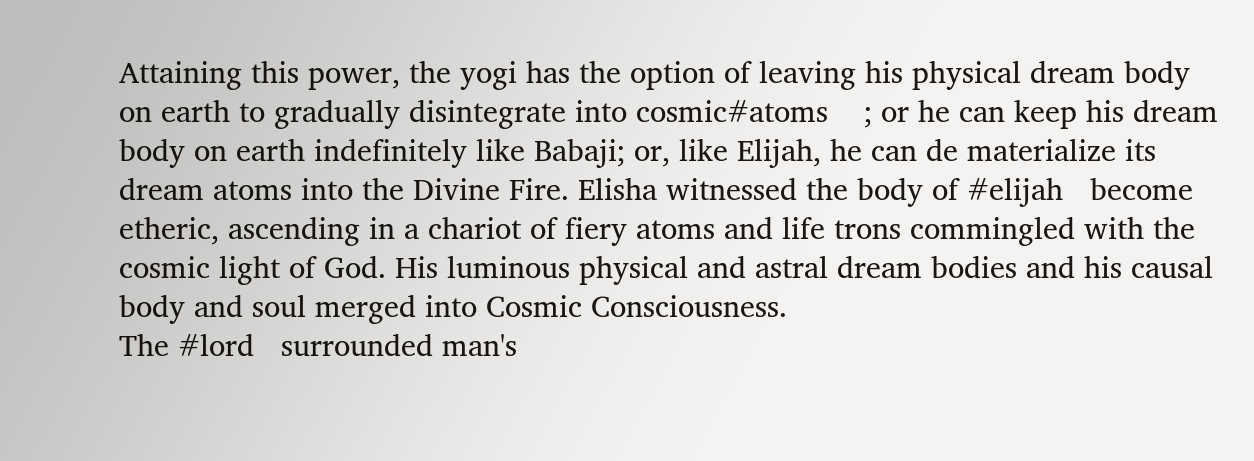Attaining this power, the yogi has the option of leaving his physical dream body on earth to gradually disintegrate into cosmic#atoms    ; or he can keep his dream body on earth indefinitely like Babaji; or, like Elijah, he can de materialize its dream atoms into the Divine Fire. Elisha witnessed the body of #elijah   become etheric, ascending in a chariot of fiery atoms and life trons commingled with the cosmic light of God. His luminous physical and astral dream bodies and his causal body and soul merged into Cosmic Consciousness.
The #lord   surrounded man's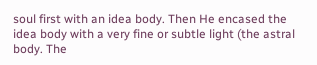soul first with an idea body. Then He encased the idea body with a very fine or subtle light (the astral body. The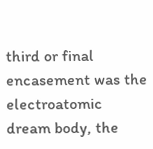third or final encasement was the electroatomic dream body, the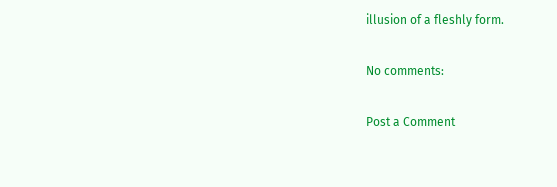illusion of a fleshly form.

No comments:

Post a Comment